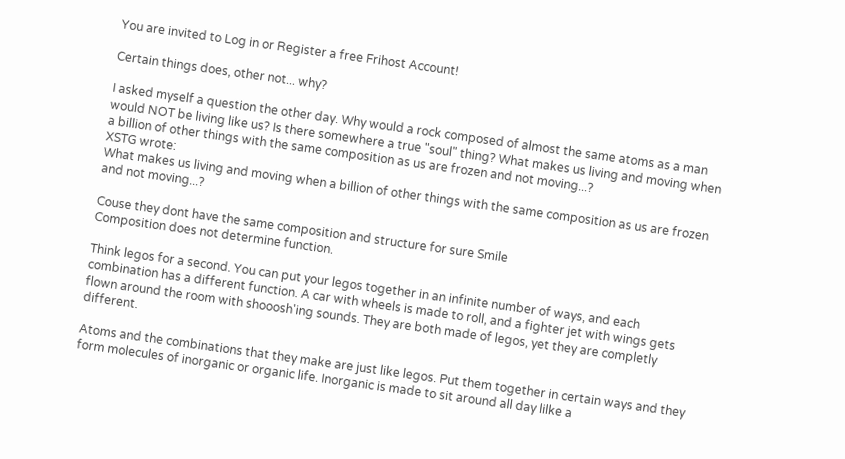You are invited to Log in or Register a free Frihost Account!

Certain things does, other not... why?

I asked myself a question the other day. Why would a rock composed of almost the same atoms as a man would NOT be living like us? Is there somewhere a true "soul" thing? What makes us living and moving when a billion of other things with the same composition as us are frozen and not moving...?
XSTG wrote:
What makes us living and moving when a billion of other things with the same composition as us are frozen and not moving...?

Couse they dont have the same composition and structure for sure Smile
Composition does not determine function.

Think legos for a second. You can put your legos together in an infinite number of ways, and each combination has a different function. A car with wheels is made to roll, and a fighter jet with wings gets flown around the room with shooosh'ing sounds. They are both made of legos, yet they are completly different.

Atoms and the combinations that they make are just like legos. Put them together in certain ways and they form molecules of inorganic or organic life. Inorganic is made to sit around all day lilke a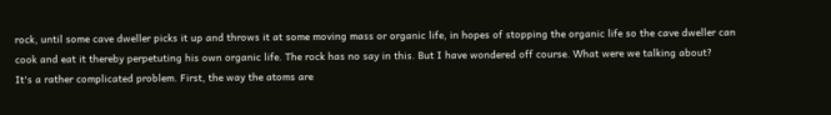rock, until some cave dweller picks it up and throws it at some moving mass or organic life, in hopes of stopping the organic life so the cave dweller can cook and eat it thereby perpetuting his own organic life. The rock has no say in this. But I have wondered off course. What were we talking about?
It's a rather complicated problem. First, the way the atoms are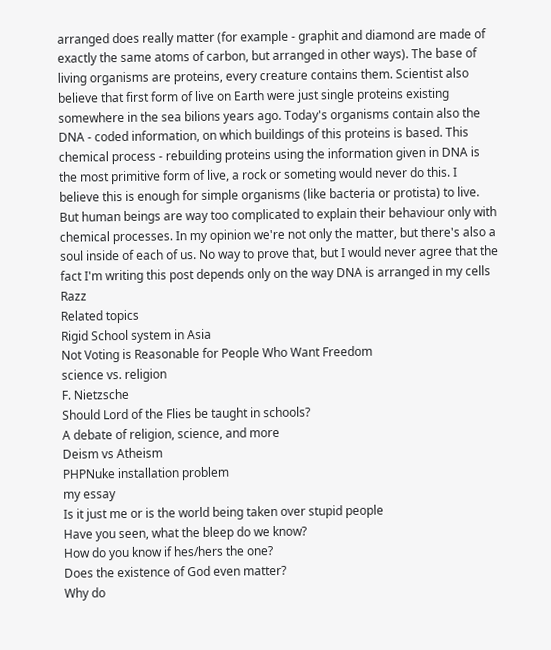arranged does really matter (for example - graphit and diamond are made of exactly the same atoms of carbon, but arranged in other ways). The base of living organisms are proteins, every creature contains them. Scientist also believe that first form of live on Earth were just single proteins existing somewhere in the sea bilions years ago. Today's organisms contain also the DNA - coded information, on which buildings of this proteins is based. This chemical process - rebuilding proteins using the information given in DNA is the most primitive form of live, a rock or someting would never do this. I believe this is enough for simple organisms (like bacteria or protista) to live. But human beings are way too complicated to explain their behaviour only with chemical processes. In my opinion we're not only the matter, but there's also a soul inside of each of us. No way to prove that, but I would never agree that the fact I'm writing this post depends only on the way DNA is arranged in my cells Razz
Related topics
Rigid School system in Asia
Not Voting is Reasonable for People Who Want Freedom
science vs. religion
F. Nietzsche
Should Lord of the Flies be taught in schools?
A debate of religion, science, and more
Deism vs Atheism
PHPNuke installation problem
my essay
Is it just me or is the world being taken over stupid people
Have you seen, what the bleep do we know?
How do you know if hes/hers the one?
Does the existence of God even matter?
Why do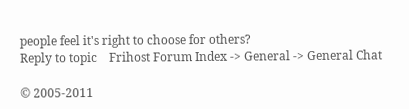people feel it's right to choose for others?
Reply to topic    Frihost Forum Index -> General -> General Chat

© 2005-2011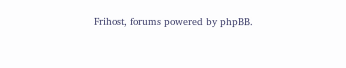Frihost, forums powered by phpBB.